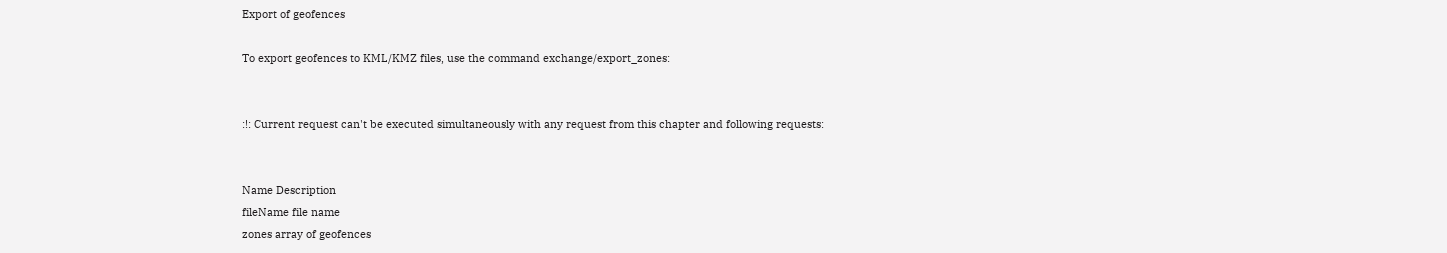Export of geofences

To export geofences to KML/KMZ files, use the command exchange/export_zones:


:!: Current request can't be executed simultaneously with any request from this chapter and following requests:


Name Description
fileName file name
zones array of geofences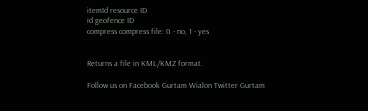itemId resource ID
id geofence ID
compress compress file: 0 - no, 1 - yes


Returns a file in KML/KMZ format.

Follow us on Facebook Gurtam Wialon Twitter Gurtam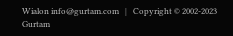Wialon info@gurtam.com   |   Copyright © 2002-2023 Gurtam